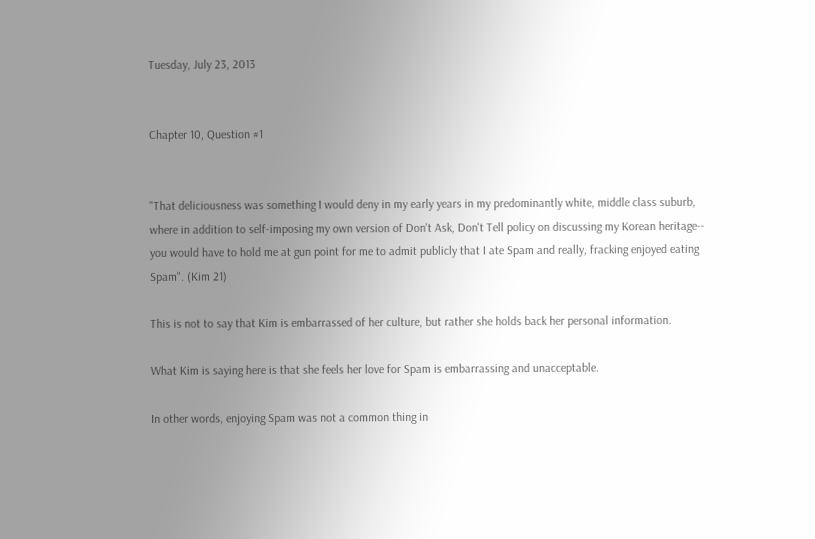Tuesday, July 23, 2013


Chapter 10, Question #1


"That deliciousness was something I would deny in my early years in my predominantly white, middle class suburb, where in addition to self-imposing my own version of Don't Ask, Don't Tell policy on discussing my Korean heritage-- you would have to hold me at gun point for me to admit publicly that I ate Spam and really, fracking enjoyed eating Spam". (Kim 21)

This is not to say that Kim is embarrassed of her culture, but rather she holds back her personal information.

What Kim is saying here is that she feels her love for Spam is embarrassing and unacceptable.

In other words, enjoying Spam was not a common thing in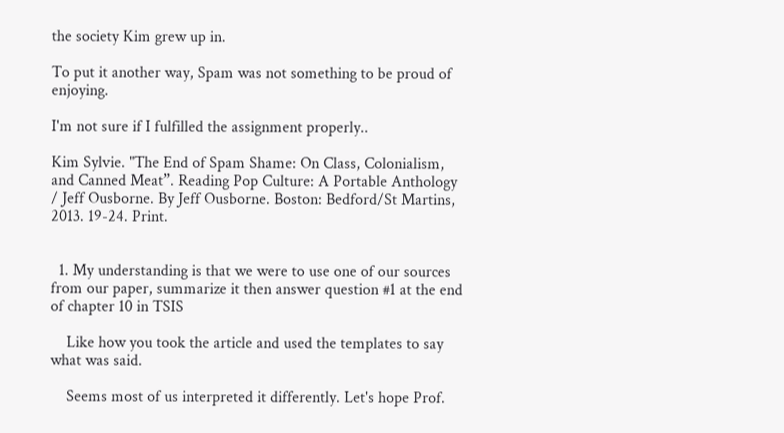the society Kim grew up in.

To put it another way, Spam was not something to be proud of enjoying.

I'm not sure if I fulfilled the assignment properly..

Kim Sylvie. "The End of Spam Shame: On Class, Colonialism, and Canned Meat”. Reading Pop Culture: A Portable Anthology / Jeff Ousborne. By Jeff Ousborne. Boston: Bedford/St Martins, 2013. 19-24. Print.


  1. My understanding is that we were to use one of our sources from our paper, summarize it then answer question #1 at the end of chapter 10 in TSIS

    Like how you took the article and used the templates to say what was said.

    Seems most of us interpreted it differently. Let's hope Prof.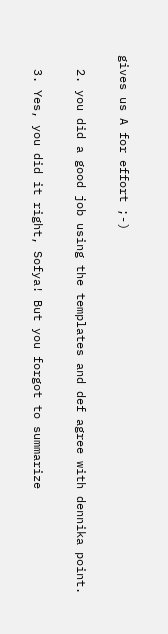gives us A for effort ;-)

  2. you did a good job using the templates and def agree with dennika point.

  3. Yes, you did it right, Sofya! But you forgot to summarize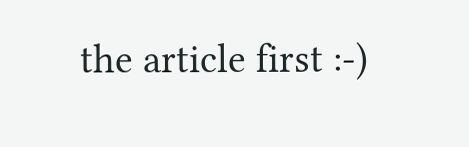the article first :-)